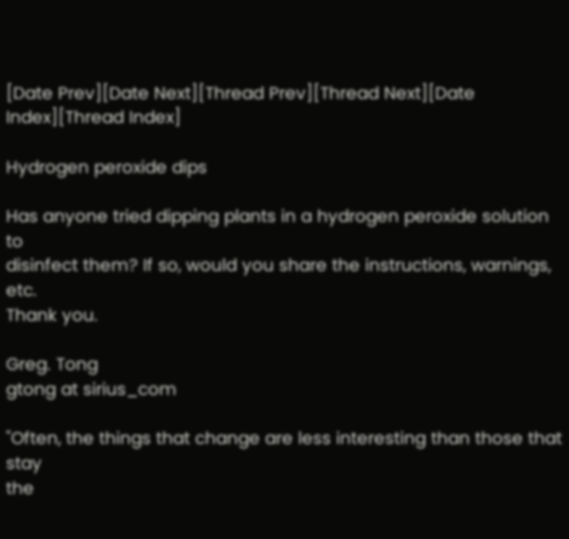[Date Prev][Date Next][Thread Prev][Thread Next][Date Index][Thread Index]

Hydrogen peroxide dips

Has anyone tried dipping plants in a hydrogen peroxide solution to
disinfect them? If so, would you share the instructions, warnings, etc.
Thank you.

Greg. Tong
gtong at sirius_com

"Often, the things that change are less interesting than those that stay
the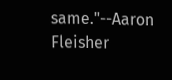same."--Aaron Fleisher